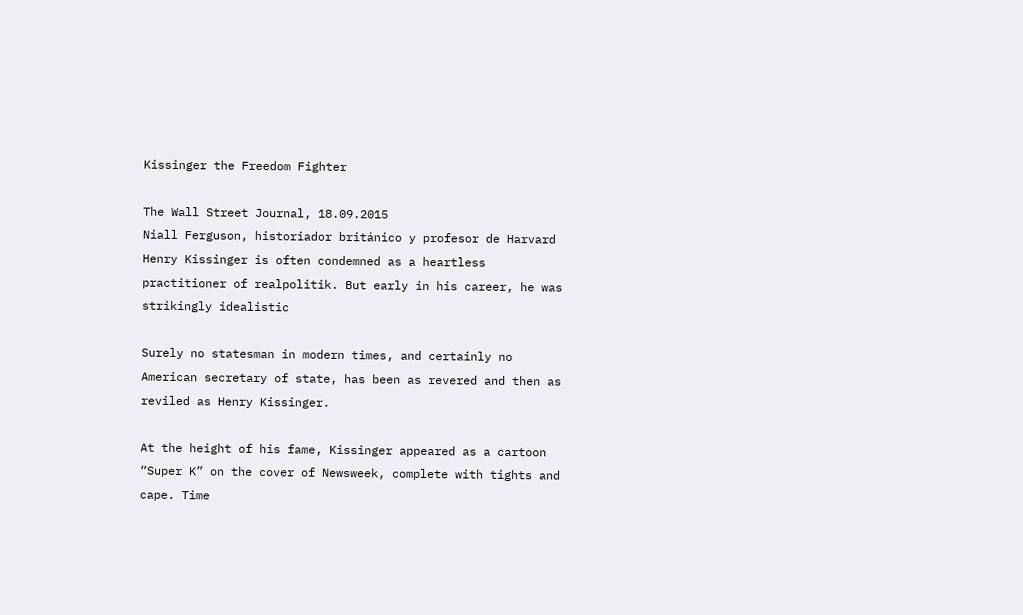Kissinger the Freedom Fighter

The Wall Street Journal, 18.09.2015
Niall Ferguson, historiador británico y profesor de Harvard
Henry Kissinger is often condemned as a heartless practitioner of realpolitik. But early in his career, he was strikingly idealistic

Surely no statesman in modern times, and certainly no American secretary of state, has been as revered and then as reviled as Henry Kissinger.

At the height of his fame, Kissinger appeared as a cartoon “Super K” on the cover of Newsweek, complete with tights and cape. Time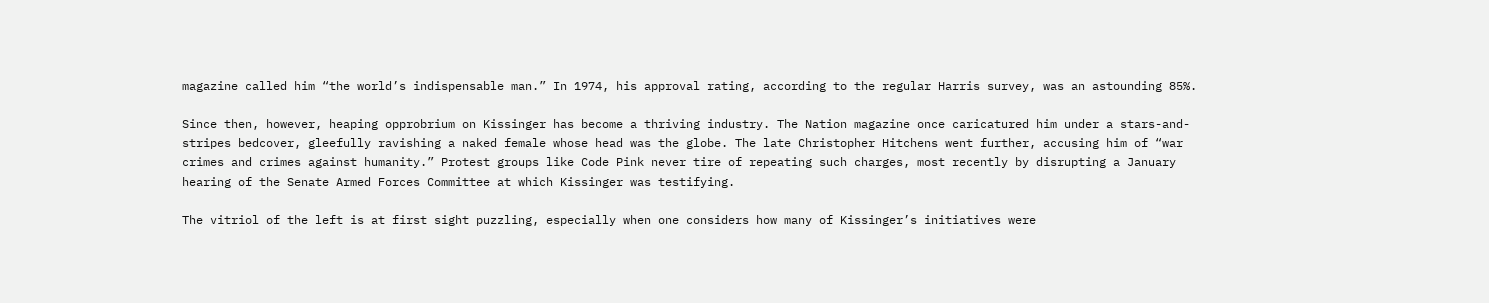magazine called him “the world’s indispensable man.” In 1974, his approval rating, according to the regular Harris survey, was an astounding 85%.

Since then, however, heaping opprobrium on Kissinger has become a thriving industry. The Nation magazine once caricatured him under a stars-and-stripes bedcover, gleefully ravishing a naked female whose head was the globe. The late Christopher Hitchens went further, accusing him of “war crimes and crimes against humanity.” Protest groups like Code Pink never tire of repeating such charges, most recently by disrupting a January hearing of the Senate Armed Forces Committee at which Kissinger was testifying.

The vitriol of the left is at first sight puzzling, especially when one considers how many of Kissinger’s initiatives were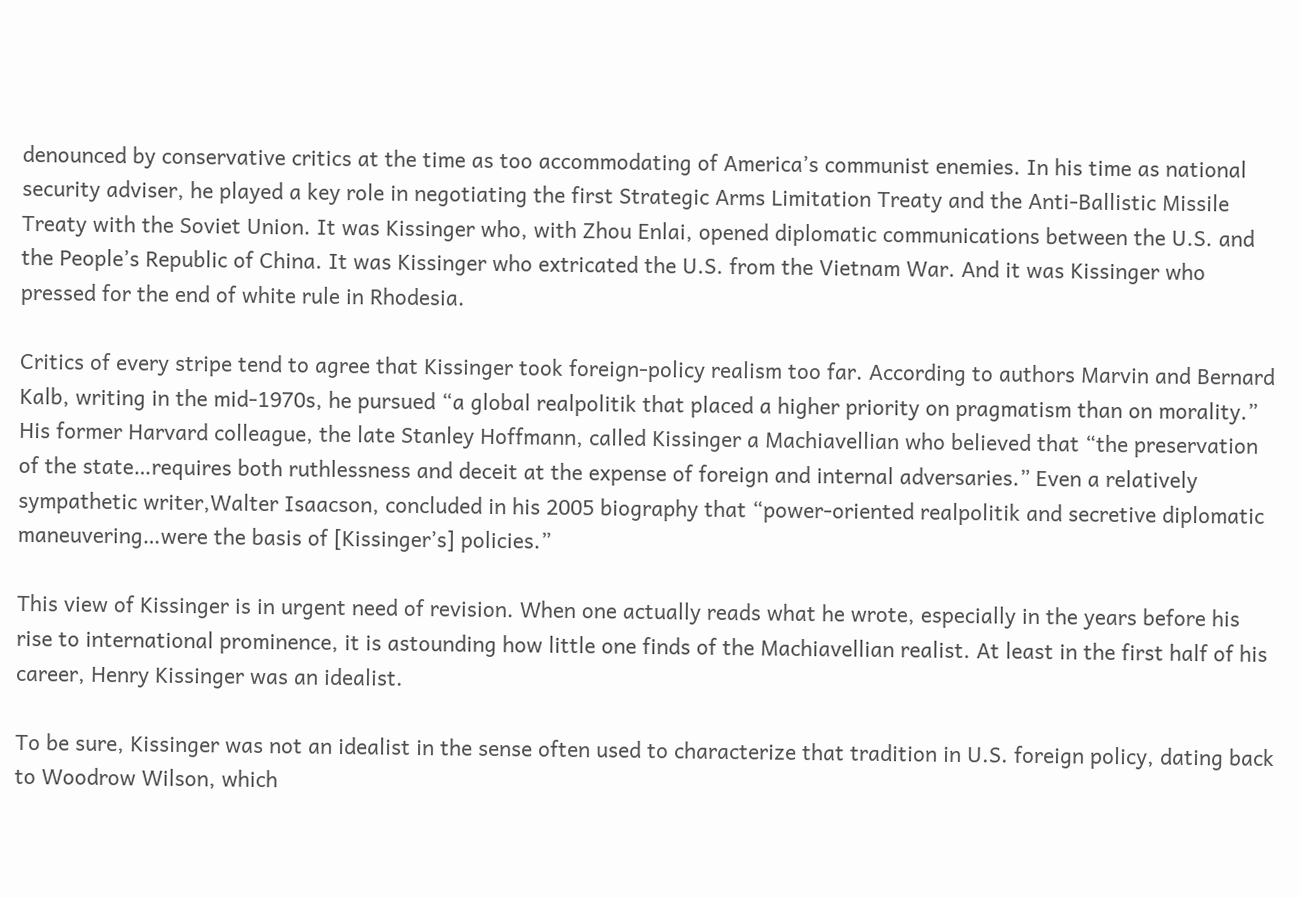denounced by conservative critics at the time as too accommodating of America’s communist enemies. In his time as national security adviser, he played a key role in negotiating the first Strategic Arms Limitation Treaty and the Anti-Ballistic Missile Treaty with the Soviet Union. It was Kissinger who, with Zhou Enlai, opened diplomatic communications between the U.S. and the People’s Republic of China. It was Kissinger who extricated the U.S. from the Vietnam War. And it was Kissinger who pressed for the end of white rule in Rhodesia.

Critics of every stripe tend to agree that Kissinger took foreign-policy realism too far. According to authors Marvin and Bernard Kalb, writing in the mid-1970s, he pursued “a global realpolitik that placed a higher priority on pragmatism than on morality.” His former Harvard colleague, the late Stanley Hoffmann, called Kissinger a Machiavellian who believed that “the preservation of the state…requires both ruthlessness and deceit at the expense of foreign and internal adversaries.” Even a relatively sympathetic writer,Walter Isaacson, concluded in his 2005 biography that “power-oriented realpolitik and secretive diplomatic maneuvering…were the basis of [Kissinger’s] policies.”

This view of Kissinger is in urgent need of revision. When one actually reads what he wrote, especially in the years before his rise to international prominence, it is astounding how little one finds of the Machiavellian realist. At least in the first half of his career, Henry Kissinger was an idealist.

To be sure, Kissinger was not an idealist in the sense often used to characterize that tradition in U.S. foreign policy, dating back to Woodrow Wilson, which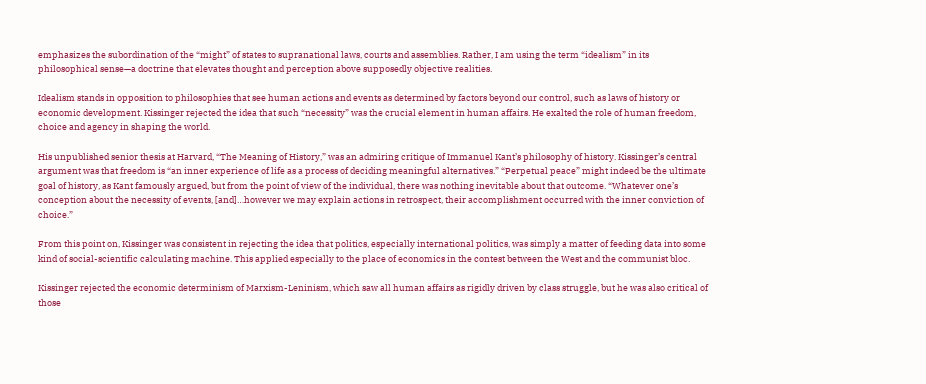emphasizes the subordination of the “might” of states to supranational laws, courts and assemblies. Rather, I am using the term “idealism” in its philosophical sense—a doctrine that elevates thought and perception above supposedly objective realities.

Idealism stands in opposition to philosophies that see human actions and events as determined by factors beyond our control, such as laws of history or economic development. Kissinger rejected the idea that such “necessity” was the crucial element in human affairs. He exalted the role of human freedom, choice and agency in shaping the world.

His unpublished senior thesis at Harvard, “The Meaning of History,” was an admiring critique of Immanuel Kant’s philosophy of history. Kissinger’s central argument was that freedom is “an inner experience of life as a process of deciding meaningful alternatives.” “Perpetual peace” might indeed be the ultimate goal of history, as Kant famously argued, but from the point of view of the individual, there was nothing inevitable about that outcome. “Whatever one’s conception about the necessity of events, [and]…however we may explain actions in retrospect, their accomplishment occurred with the inner conviction of choice.”

From this point on, Kissinger was consistent in rejecting the idea that politics, especially international politics, was simply a matter of feeding data into some kind of social-scientific calculating machine. This applied especially to the place of economics in the contest between the West and the communist bloc.

Kissinger rejected the economic determinism of Marxism-Leninism, which saw all human affairs as rigidly driven by class struggle, but he was also critical of those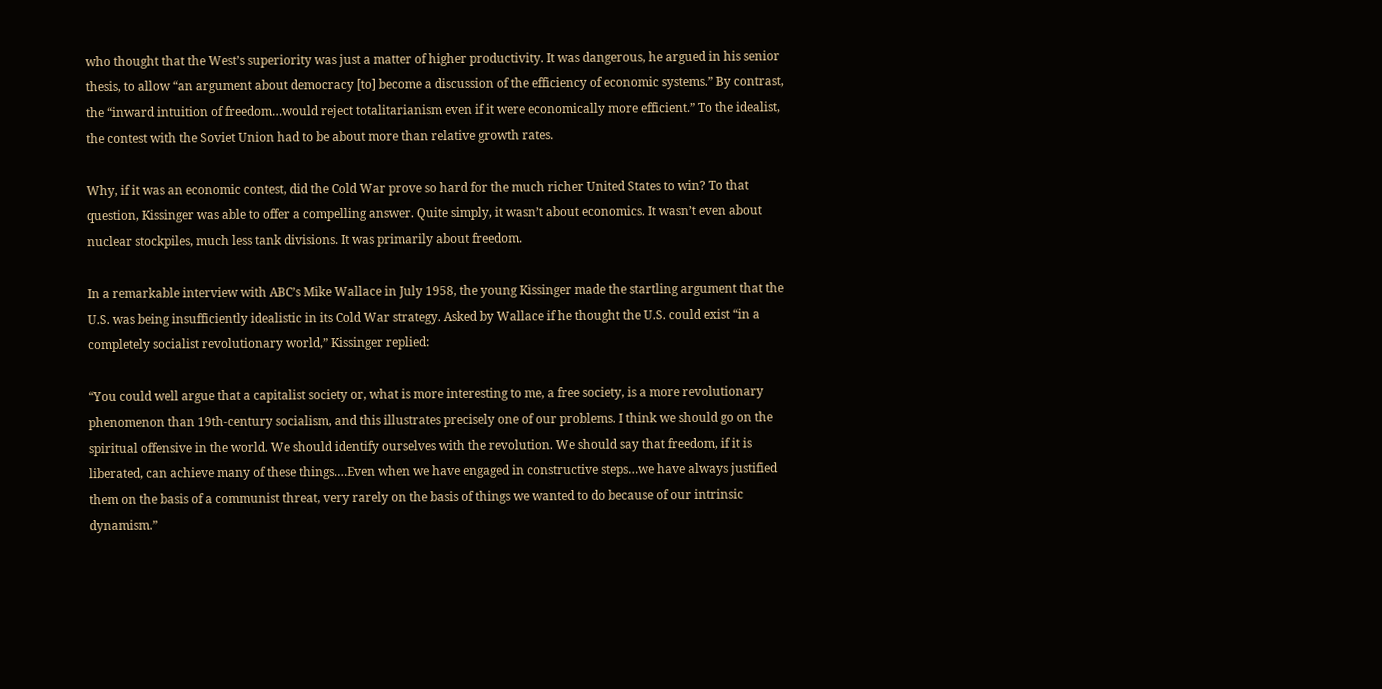who thought that the West’s superiority was just a matter of higher productivity. It was dangerous, he argued in his senior thesis, to allow “an argument about democracy [to] become a discussion of the efficiency of economic systems.” By contrast, the “inward intuition of freedom…would reject totalitarianism even if it were economically more efficient.” To the idealist, the contest with the Soviet Union had to be about more than relative growth rates.

Why, if it was an economic contest, did the Cold War prove so hard for the much richer United States to win? To that question, Kissinger was able to offer a compelling answer. Quite simply, it wasn’t about economics. It wasn’t even about nuclear stockpiles, much less tank divisions. It was primarily about freedom.

In a remarkable interview with ABC’s Mike Wallace in July 1958, the young Kissinger made the startling argument that the U.S. was being insufficiently idealistic in its Cold War strategy. Asked by Wallace if he thought the U.S. could exist “in a completely socialist revolutionary world,” Kissinger replied:

“You could well argue that a capitalist society or, what is more interesting to me, a free society, is a more revolutionary phenomenon than 19th-century socialism, and this illustrates precisely one of our problems. I think we should go on the spiritual offensive in the world. We should identify ourselves with the revolution. We should say that freedom, if it is liberated, can achieve many of these things.…Even when we have engaged in constructive steps…we have always justified them on the basis of a communist threat, very rarely on the basis of things we wanted to do because of our intrinsic dynamism.”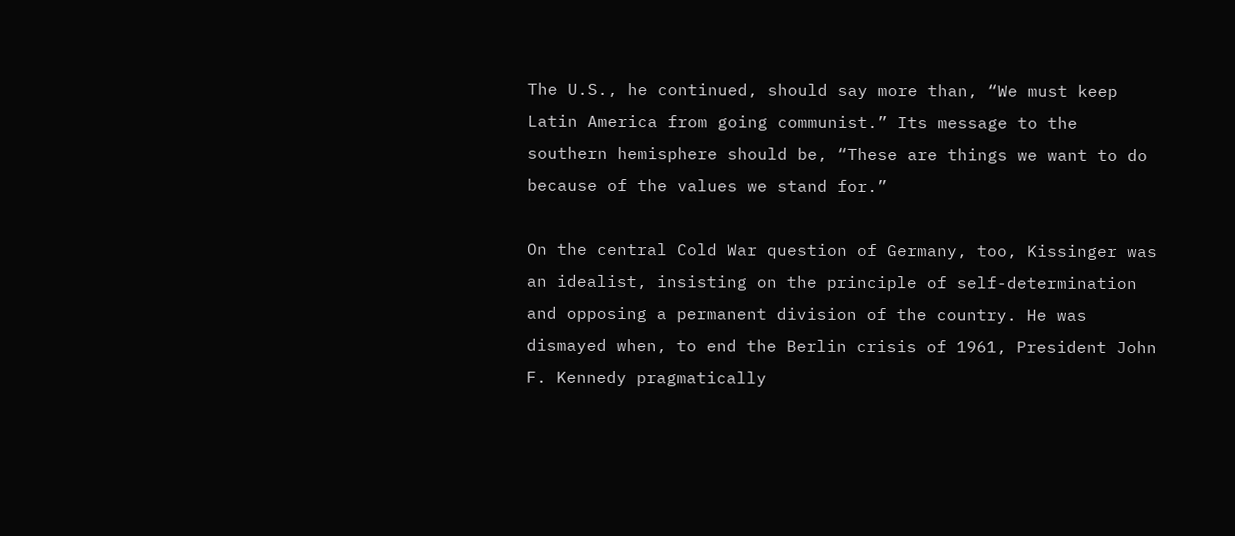The U.S., he continued, should say more than, “We must keep Latin America from going communist.” Its message to the southern hemisphere should be, “These are things we want to do because of the values we stand for.”

On the central Cold War question of Germany, too, Kissinger was an idealist, insisting on the principle of self-determination and opposing a permanent division of the country. He was dismayed when, to end the Berlin crisis of 1961, President John F. Kennedy pragmatically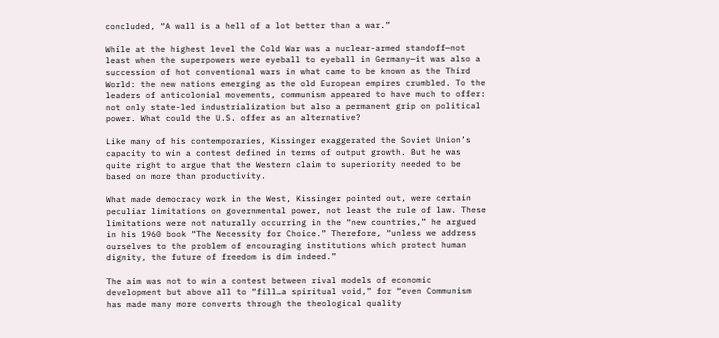concluded, “A wall is a hell of a lot better than a war.”

While at the highest level the Cold War was a nuclear-armed standoff—not least when the superpowers were eyeball to eyeball in Germany—it was also a succession of hot conventional wars in what came to be known as the Third World: the new nations emerging as the old European empires crumbled. To the leaders of anticolonial movements, communism appeared to have much to offer: not only state-led industrialization but also a permanent grip on political power. What could the U.S. offer as an alternative?

Like many of his contemporaries, Kissinger exaggerated the Soviet Union’s capacity to win a contest defined in terms of output growth. But he was quite right to argue that the Western claim to superiority needed to be based on more than productivity.

What made democracy work in the West, Kissinger pointed out, were certain peculiar limitations on governmental power, not least the rule of law. These limitations were not naturally occurring in the “new countries,” he argued in his 1960 book “The Necessity for Choice.” Therefore, “unless we address ourselves to the problem of encouraging institutions which protect human dignity, the future of freedom is dim indeed.”

The aim was not to win a contest between rival models of economic development but above all to “fill…a spiritual void,” for “even Communism has made many more converts through the theological quality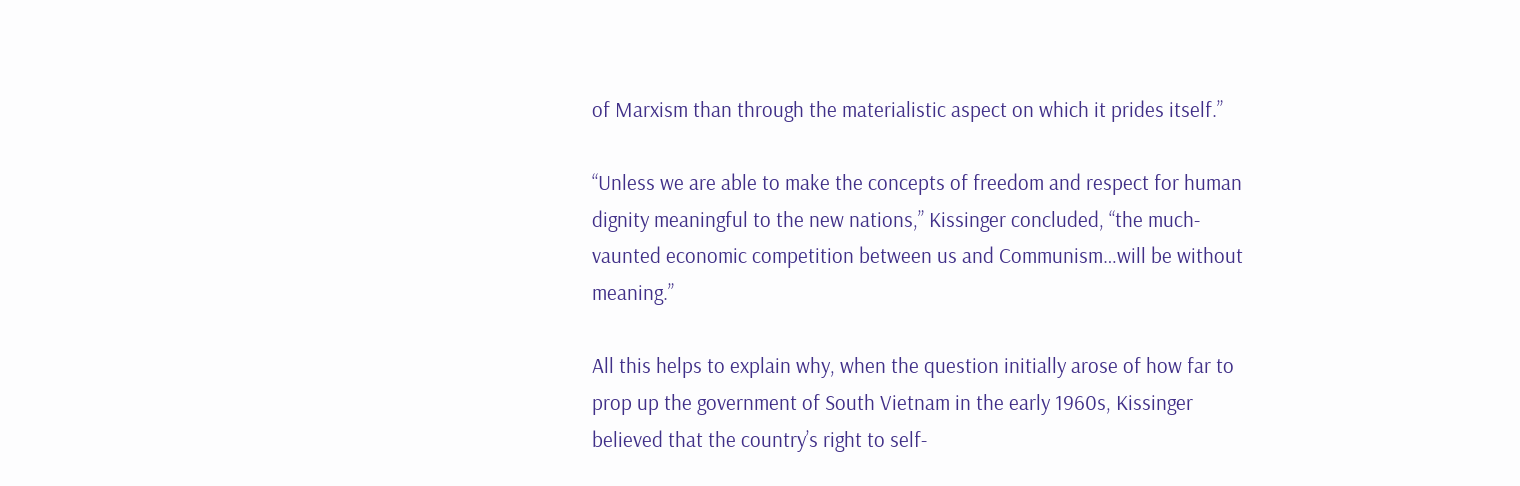of Marxism than through the materialistic aspect on which it prides itself.”

“Unless we are able to make the concepts of freedom and respect for human dignity meaningful to the new nations,” Kissinger concluded, “the much-vaunted economic competition between us and Communism…will be without meaning.”

All this helps to explain why, when the question initially arose of how far to prop up the government of South Vietnam in the early 1960s, Kissinger believed that the country’s right to self-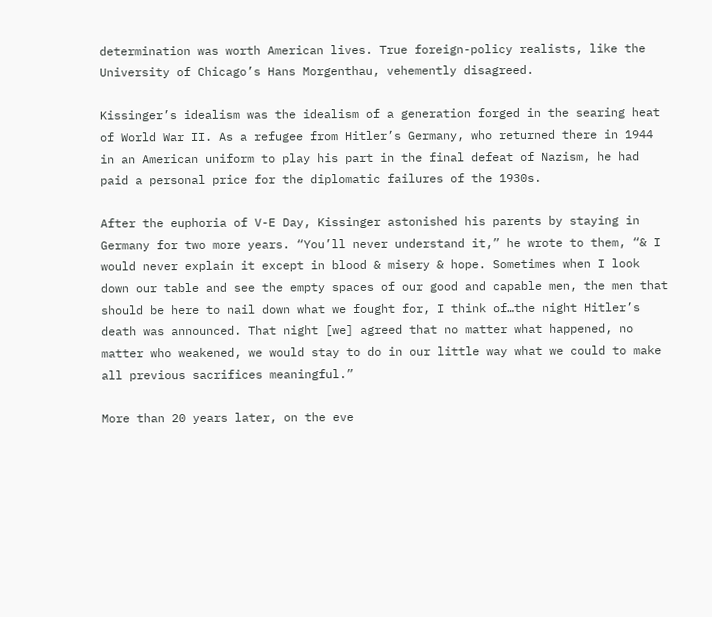determination was worth American lives. True foreign-policy realists, like the University of Chicago’s Hans Morgenthau, vehemently disagreed.

Kissinger’s idealism was the idealism of a generation forged in the searing heat of World War II. As a refugee from Hitler’s Germany, who returned there in 1944 in an American uniform to play his part in the final defeat of Nazism, he had paid a personal price for the diplomatic failures of the 1930s.

After the euphoria of V-E Day, Kissinger astonished his parents by staying in Germany for two more years. “You’ll never understand it,” he wrote to them, “& I would never explain it except in blood & misery & hope. Sometimes when I look down our table and see the empty spaces of our good and capable men, the men that should be here to nail down what we fought for, I think of…the night Hitler’s death was announced. That night [we] agreed that no matter what happened, no matter who weakened, we would stay to do in our little way what we could to make all previous sacrifices meaningful.”

More than 20 years later, on the eve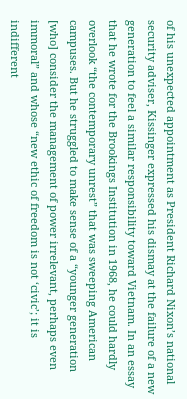of his unexpected appointment as President Richard Nixon’s national security adviser, Kissinger expressed his dismay at the failure of a new generation to feel a similar responsibility toward Vietnam. In an essay that he wrote for the Brookings Institution in 1968, he could hardly overlook “the contemporary unrest” that was sweeping American campuses. But he struggled to make sense of a “younger generation [who] consider the management of power irrelevant, perhaps even immoral” and whose “new ethic of freedom is not ‘civic’; it is indifferent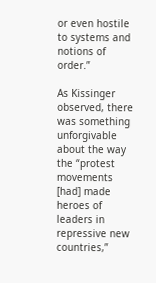or even hostile to systems and notions of order.”

As Kissinger observed, there was something unforgivable about the way the “protest movements [had] made heroes of leaders in repressive new countries,”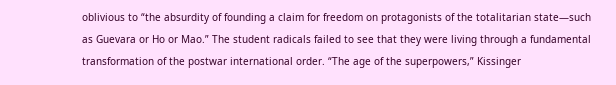oblivious to “the absurdity of founding a claim for freedom on protagonists of the totalitarian state—such as Guevara or Ho or Mao.” The student radicals failed to see that they were living through a fundamental transformation of the postwar international order. “The age of the superpowers,” Kissinger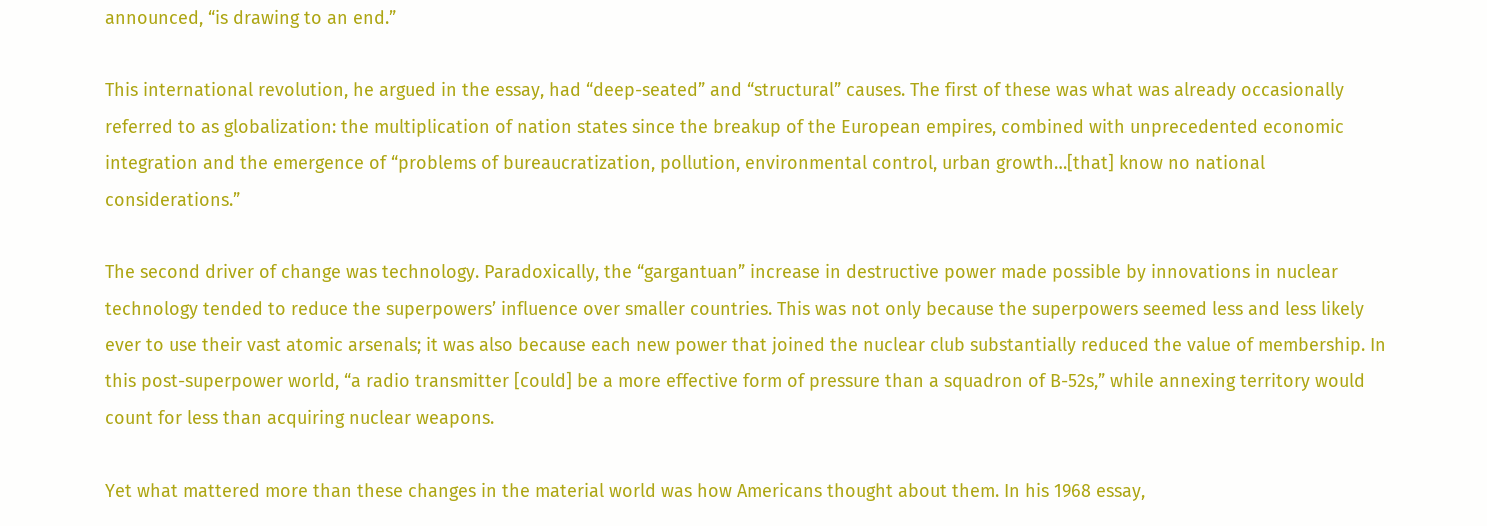announced, “is drawing to an end.”

This international revolution, he argued in the essay, had “deep-seated” and “structural” causes. The first of these was what was already occasionally referred to as globalization: the multiplication of nation states since the breakup of the European empires, combined with unprecedented economic integration and the emergence of “problems of bureaucratization, pollution, environmental control, urban growth…[that] know no national considerations.”

The second driver of change was technology. Paradoxically, the “gargantuan” increase in destructive power made possible by innovations in nuclear technology tended to reduce the superpowers’ influence over smaller countries. This was not only because the superpowers seemed less and less likely ever to use their vast atomic arsenals; it was also because each new power that joined the nuclear club substantially reduced the value of membership. In this post-superpower world, “a radio transmitter [could] be a more effective form of pressure than a squadron of B-52s,” while annexing territory would count for less than acquiring nuclear weapons.

Yet what mattered more than these changes in the material world was how Americans thought about them. In his 1968 essay,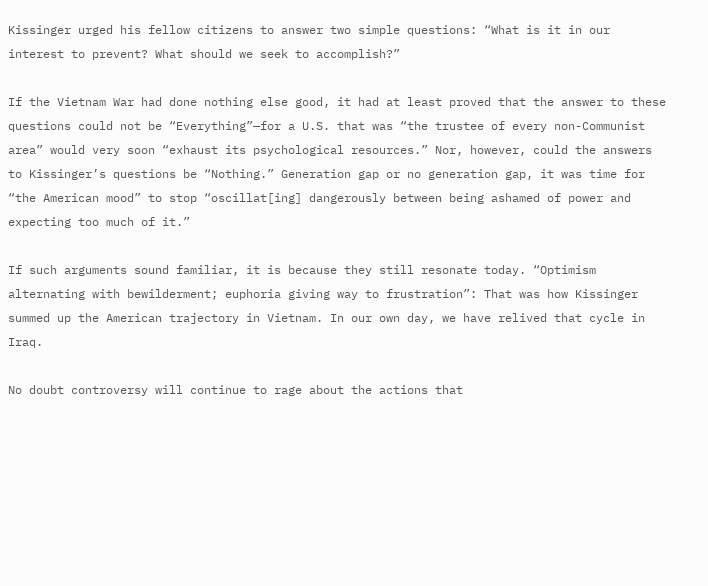Kissinger urged his fellow citizens to answer two simple questions: “What is it in our interest to prevent? What should we seek to accomplish?”

If the Vietnam War had done nothing else good, it had at least proved that the answer to these questions could not be “Everything”—for a U.S. that was “the trustee of every non-Communist area” would very soon “exhaust its psychological resources.” Nor, however, could the answers to Kissinger’s questions be “Nothing.” Generation gap or no generation gap, it was time for “the American mood” to stop “oscillat[ing] dangerously between being ashamed of power and expecting too much of it.”

If such arguments sound familiar, it is because they still resonate today. “Optimism alternating with bewilderment; euphoria giving way to frustration”: That was how Kissinger summed up the American trajectory in Vietnam. In our own day, we have relived that cycle in Iraq.

No doubt controversy will continue to rage about the actions that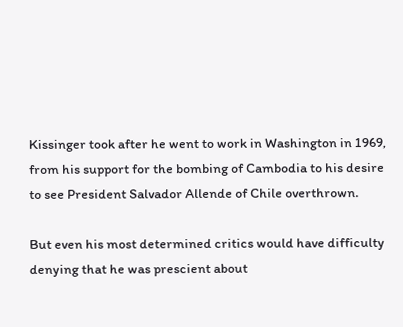Kissinger took after he went to work in Washington in 1969, from his support for the bombing of Cambodia to his desire to see President Salvador Allende of Chile overthrown.

But even his most determined critics would have difficulty denying that he was prescient about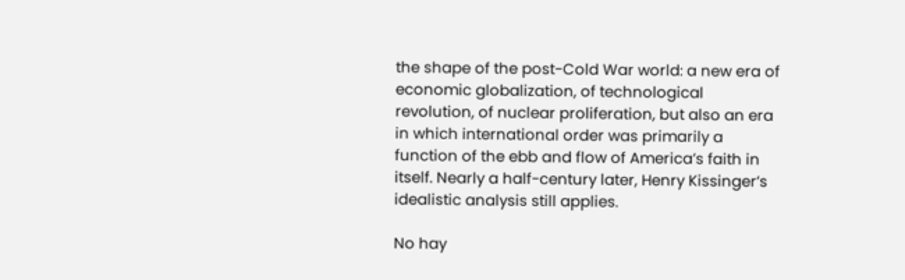the shape of the post-Cold War world: a new era of economic globalization, of technological revolution, of nuclear proliferation, but also an era in which international order was primarily a function of the ebb and flow of America’s faith in itself. Nearly a half-century later, Henry Kissinger’s idealistic analysis still applies.

No hay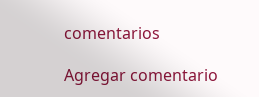comentarios

Agregar comentario